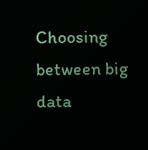Choosing between big data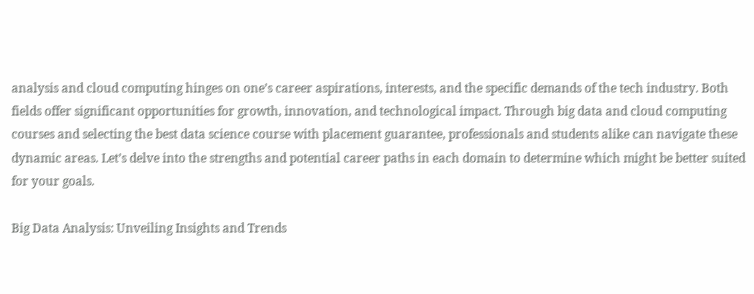analysis and cloud computing hinges on one’s career aspirations, interests, and the specific demands of the tech industry. Both fields offer significant opportunities for growth, innovation, and technological impact. Through big data and cloud computing courses and selecting the best data science course with placement guarantee, professionals and students alike can navigate these dynamic areas. Let’s delve into the strengths and potential career paths in each domain to determine which might be better suited for your goals.

Big Data Analysis: Unveiling Insights and Trends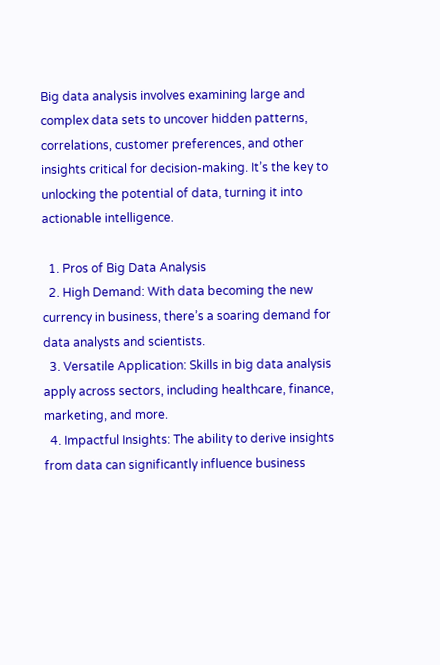Big data analysis involves examining large and complex data sets to uncover hidden patterns, correlations, customer preferences, and other insights critical for decision-making. It’s the key to unlocking the potential of data, turning it into actionable intelligence.

  1. Pros of Big Data Analysis
  2. High Demand: With data becoming the new currency in business, there’s a soaring demand for data analysts and scientists.
  3. Versatile Application: Skills in big data analysis apply across sectors, including healthcare, finance, marketing, and more.
  4. Impactful Insights: The ability to derive insights from data can significantly influence business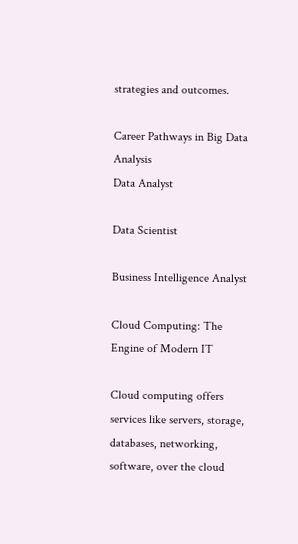strategies and outcomes.

Career Pathways in Big Data Analysis
Data Analyst

Data Scientist

Business Intelligence Analyst

Cloud Computing: The Engine of Modern IT

Cloud computing offers services like servers, storage, databases, networking, software, over the cloud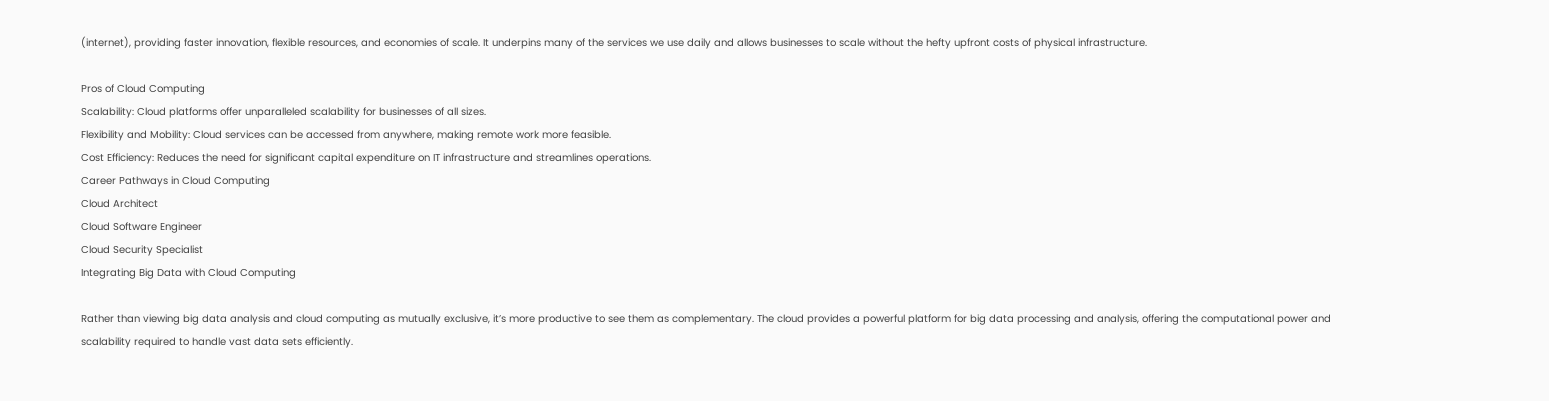(internet), providing faster innovation, flexible resources, and economies of scale. It underpins many of the services we use daily and allows businesses to scale without the hefty upfront costs of physical infrastructure.

Pros of Cloud Computing
Scalability: Cloud platforms offer unparalleled scalability for businesses of all sizes.
Flexibility and Mobility: Cloud services can be accessed from anywhere, making remote work more feasible.
Cost Efficiency: Reduces the need for significant capital expenditure on IT infrastructure and streamlines operations.
Career Pathways in Cloud Computing
Cloud Architect
Cloud Software Engineer
Cloud Security Specialist
Integrating Big Data with Cloud Computing

Rather than viewing big data analysis and cloud computing as mutually exclusive, it’s more productive to see them as complementary. The cloud provides a powerful platform for big data processing and analysis, offering the computational power and scalability required to handle vast data sets efficiently.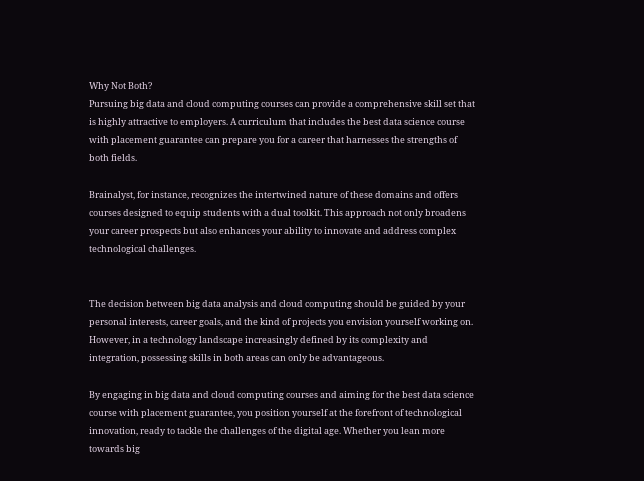Why Not Both?
Pursuing big data and cloud computing courses can provide a comprehensive skill set that is highly attractive to employers. A curriculum that includes the best data science course with placement guarantee can prepare you for a career that harnesses the strengths of both fields.

Brainalyst, for instance, recognizes the intertwined nature of these domains and offers courses designed to equip students with a dual toolkit. This approach not only broadens your career prospects but also enhances your ability to innovate and address complex technological challenges.


The decision between big data analysis and cloud computing should be guided by your personal interests, career goals, and the kind of projects you envision yourself working on. However, in a technology landscape increasingly defined by its complexity and integration, possessing skills in both areas can only be advantageous.

By engaging in big data and cloud computing courses and aiming for the best data science course with placement guarantee, you position yourself at the forefront of technological innovation, ready to tackle the challenges of the digital age. Whether you lean more towards big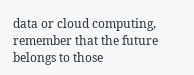data or cloud computing, remember that the future belongs to those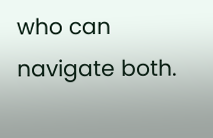who can navigate both.